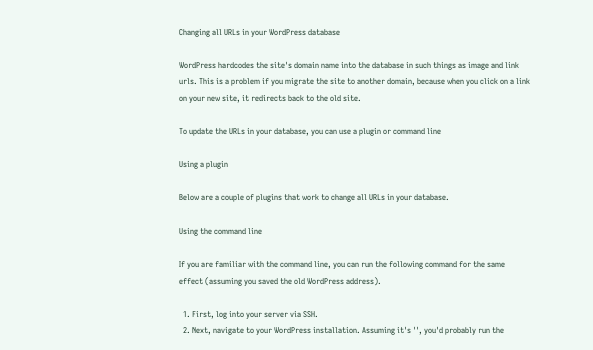Changing all URLs in your WordPress database

WordPress hardcodes the site's domain name into the database in such things as image and link urls. This is a problem if you migrate the site to another domain, because when you click on a link on your new site, it redirects back to the old site.

To update the URLs in your database, you can use a plugin or command line

Using a plugin

Below are a couple of plugins that work to change all URLs in your database.

Using the command line

If you are familiar with the command line, you can run the following command for the same effect (assuming you saved the old WordPress address).

  1. First, log into your server via SSH.
  2. Next, navigate to your WordPress installation. Assuming it's '', you'd probably run the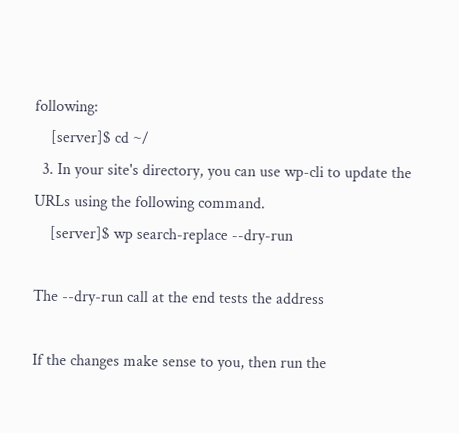following:
    [server]$ cd ~/
  3. In your site's directory, you can use wp-cli to update the URLs using the following command.
    [server]$ wp search-replace --dry-run

The --dry-run call at the end tests the address

If the changes make sense to you, then run the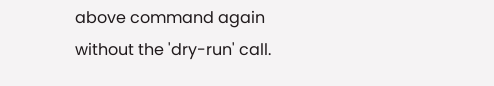above command again without the 'dry-run' call.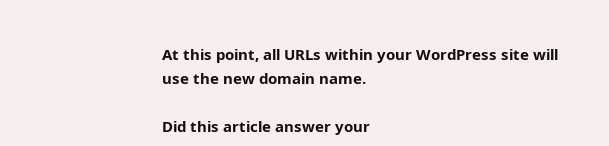At this point, all URLs within your WordPress site will use the new domain name.

Did this article answer your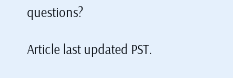questions?

Article last updated PST.